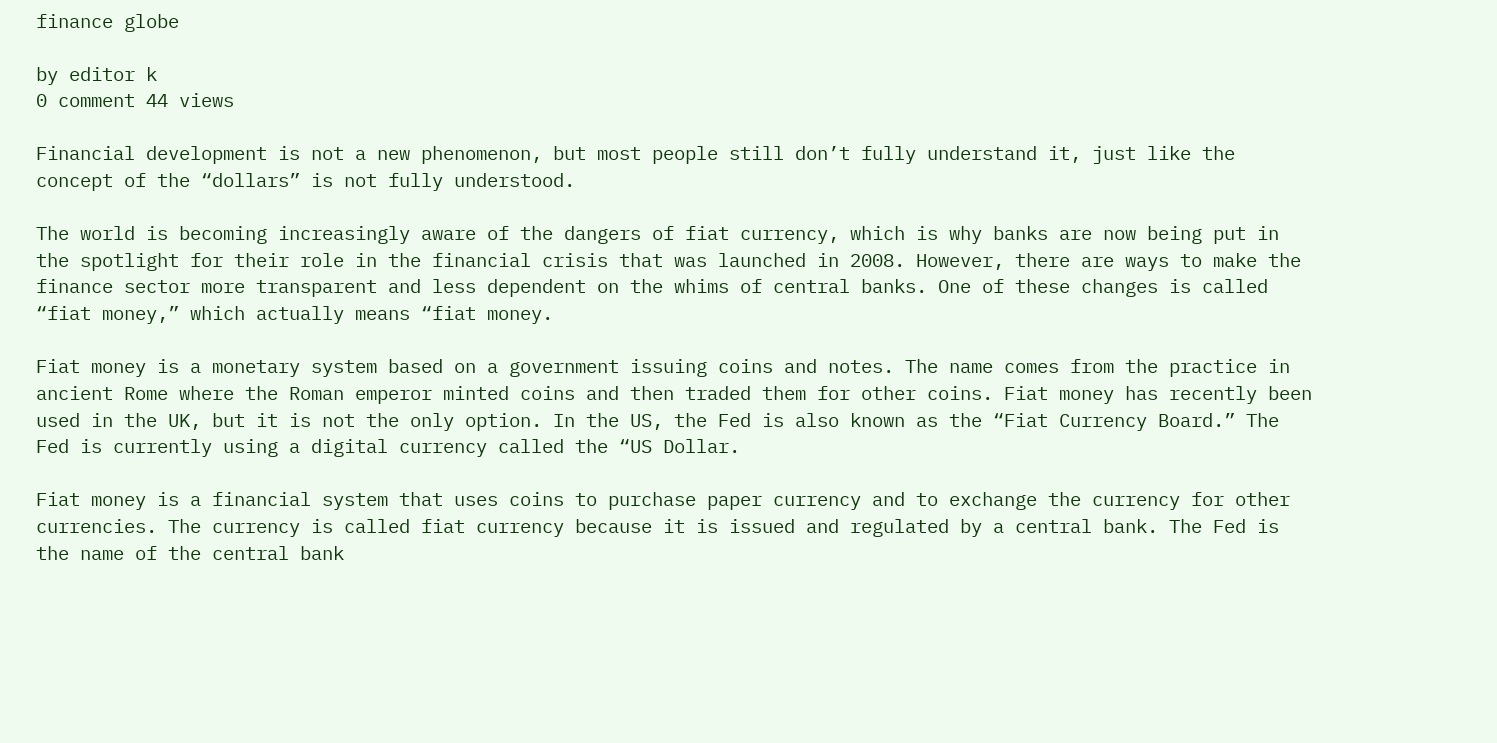finance globe

by editor k
0 comment 44 views

Financial development is not a new phenomenon, but most people still don’t fully understand it, just like the concept of the “dollars” is not fully understood.

The world is becoming increasingly aware of the dangers of fiat currency, which is why banks are now being put in the spotlight for their role in the financial crisis that was launched in 2008. However, there are ways to make the finance sector more transparent and less dependent on the whims of central banks. One of these changes is called “fiat money,” which actually means “fiat money.

Fiat money is a monetary system based on a government issuing coins and notes. The name comes from the practice in ancient Rome where the Roman emperor minted coins and then traded them for other coins. Fiat money has recently been used in the UK, but it is not the only option. In the US, the Fed is also known as the “Fiat Currency Board.” The Fed is currently using a digital currency called the “US Dollar.

Fiat money is a financial system that uses coins to purchase paper currency and to exchange the currency for other currencies. The currency is called fiat currency because it is issued and regulated by a central bank. The Fed is the name of the central bank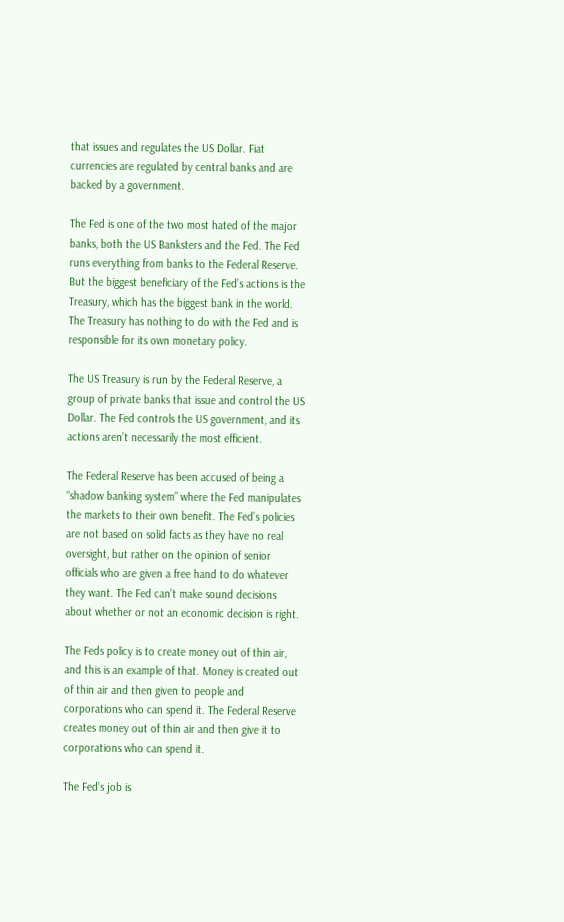that issues and regulates the US Dollar. Fiat currencies are regulated by central banks and are backed by a government.

The Fed is one of the two most hated of the major banks, both the US Banksters and the Fed. The Fed runs everything from banks to the Federal Reserve. But the biggest beneficiary of the Fed’s actions is the Treasury, which has the biggest bank in the world. The Treasury has nothing to do with the Fed and is responsible for its own monetary policy.

The US Treasury is run by the Federal Reserve, a group of private banks that issue and control the US Dollar. The Fed controls the US government, and its actions aren’t necessarily the most efficient.

The Federal Reserve has been accused of being a “shadow banking system” where the Fed manipulates the markets to their own benefit. The Fed’s policies are not based on solid facts as they have no real oversight, but rather on the opinion of senior officials who are given a free hand to do whatever they want. The Fed can’t make sound decisions about whether or not an economic decision is right.

The Feds policy is to create money out of thin air, and this is an example of that. Money is created out of thin air and then given to people and corporations who can spend it. The Federal Reserve creates money out of thin air and then give it to corporations who can spend it.

The Fed’s job is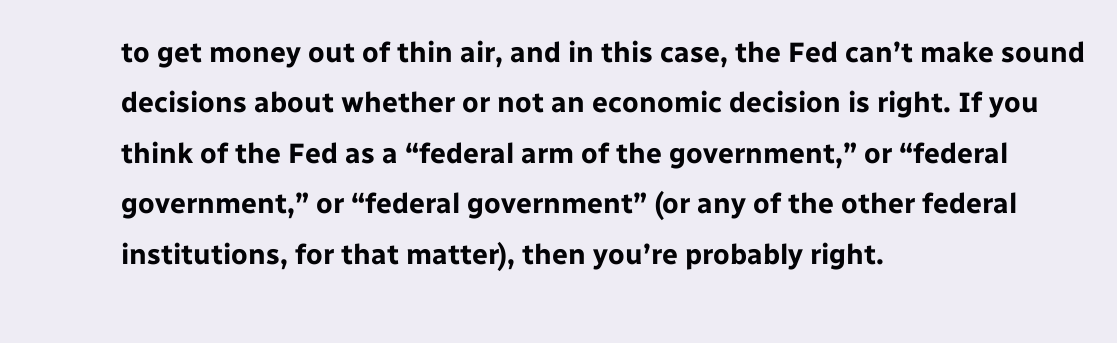to get money out of thin air, and in this case, the Fed can’t make sound decisions about whether or not an economic decision is right. If you think of the Fed as a “federal arm of the government,” or “federal government,” or “federal government” (or any of the other federal institutions, for that matter), then you’re probably right.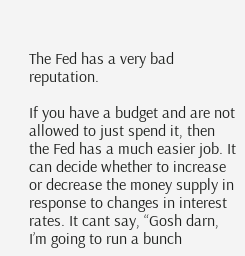The Fed has a very bad reputation.

If you have a budget and are not allowed to just spend it, then the Fed has a much easier job. It can decide whether to increase or decrease the money supply in response to changes in interest rates. It cant say, “Gosh darn, I’m going to run a bunch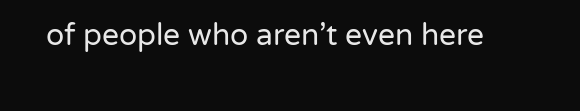of people who aren’t even here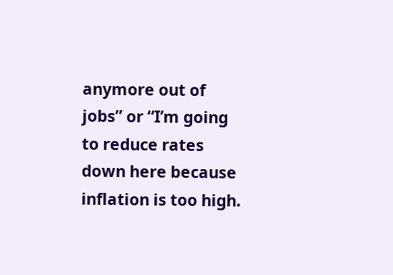anymore out of jobs” or “I’m going to reduce rates down here because inflation is too high.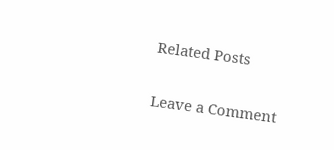Related Posts

Leave a Comment